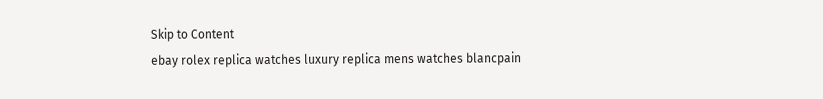Skip to Content
ebay rolex replica watches luxury replica mens watches blancpain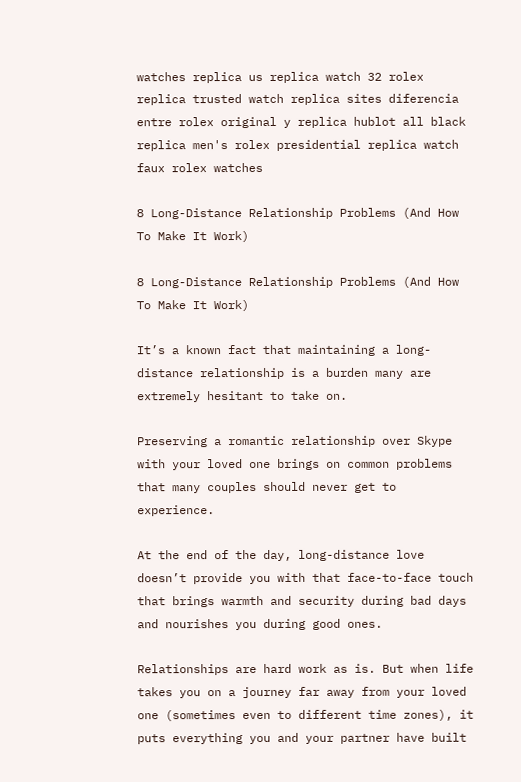watches replica us replica watch 32 rolex replica trusted watch replica sites diferencia entre rolex original y replica hublot all black replica men's rolex presidential replica watch faux rolex watches

8 Long-Distance Relationship Problems (And How To Make It Work)

8 Long-Distance Relationship Problems (And How To Make It Work)

It’s a known fact that maintaining a long-distance relationship is a burden many are extremely hesitant to take on.

Preserving a romantic relationship over Skype with your loved one brings on common problems that many couples should never get to experience.

At the end of the day, long-distance love doesn’t provide you with that face-to-face touch that brings warmth and security during bad days and nourishes you during good ones.

Relationships are hard work as is. But when life takes you on a journey far away from your loved one (sometimes even to different time zones), it puts everything you and your partner have built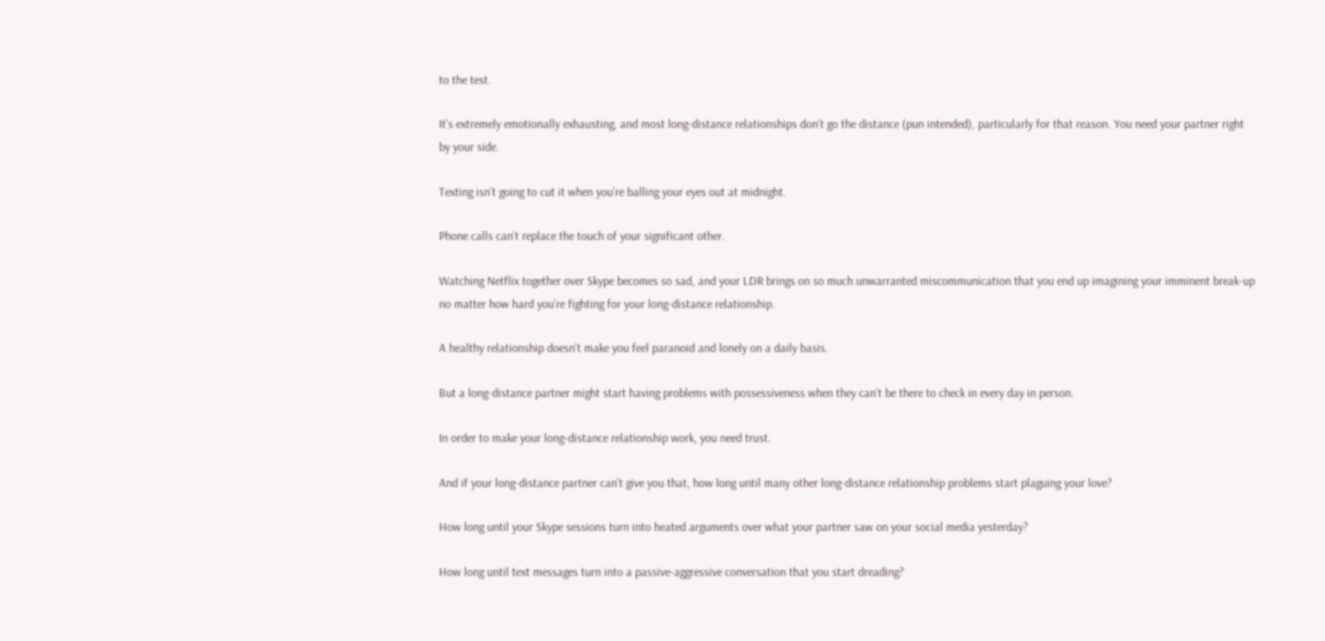to the test.

It’s extremely emotionally exhausting, and most long-distance relationships don’t go the distance (pun intended), particularly for that reason. You need your partner right by your side.

Texting isn’t going to cut it when you’re balling your eyes out at midnight.

Phone calls can’t replace the touch of your significant other.

Watching Netflix together over Skype becomes so sad, and your LDR brings on so much unwarranted miscommunication that you end up imagining your imminent break-up no matter how hard you’re fighting for your long-distance relationship.

A healthy relationship doesn’t make you feel paranoid and lonely on a daily basis.

But a long-distance partner might start having problems with possessiveness when they can’t be there to check in every day in person.

In order to make your long-distance relationship work, you need trust.

And if your long-distance partner can’t give you that, how long until many other long-distance relationship problems start plaguing your love?

How long until your Skype sessions turn into heated arguments over what your partner saw on your social media yesterday?

How long until text messages turn into a passive-aggressive conversation that you start dreading?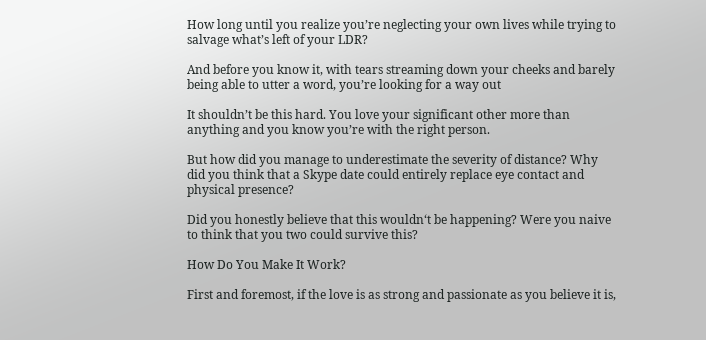How long until you realize you’re neglecting your own lives while trying to salvage what’s left of your LDR?

And before you know it, with tears streaming down your cheeks and barely being able to utter a word, you’re looking for a way out

It shouldn’t be this hard. You love your significant other more than anything and you know you’re with the right person.

But how did you manage to underestimate the severity of distance? Why did you think that a Skype date could entirely replace eye contact and physical presence?

Did you honestly believe that this wouldn‘t be happening? Were you naive to think that you two could survive this?

How Do You Make It Work?

First and foremost, if the love is as strong and passionate as you believe it is,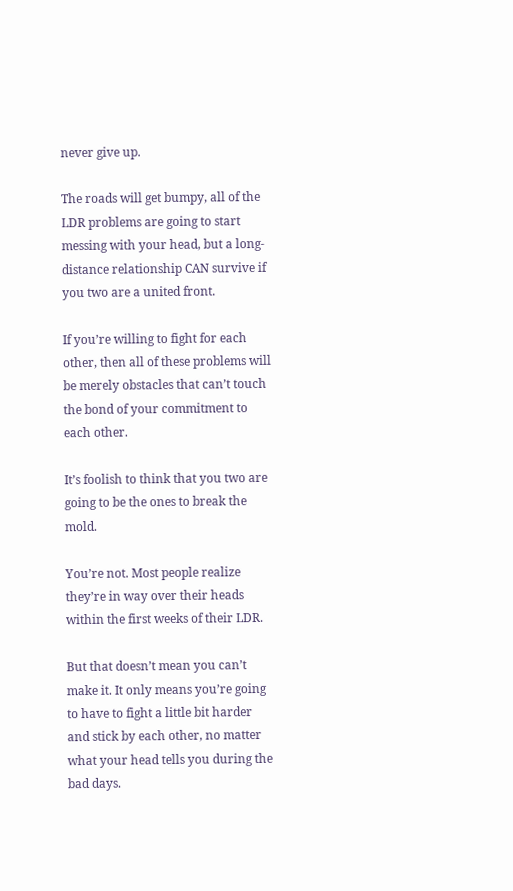never give up.

The roads will get bumpy, all of the LDR problems are going to start messing with your head, but a long-distance relationship CAN survive if you two are a united front.

If you’re willing to fight for each other, then all of these problems will be merely obstacles that can’t touch the bond of your commitment to each other.

It’s foolish to think that you two are going to be the ones to break the mold.

You’re not. Most people realize they’re in way over their heads within the first weeks of their LDR.

But that doesn’t mean you can’t make it. It only means you’re going to have to fight a little bit harder and stick by each other, no matter what your head tells you during the bad days.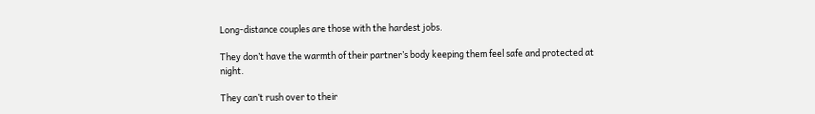Long-distance couples are those with the hardest jobs.

They don’t have the warmth of their partner’s body keeping them feel safe and protected at night.

They can’t rush over to their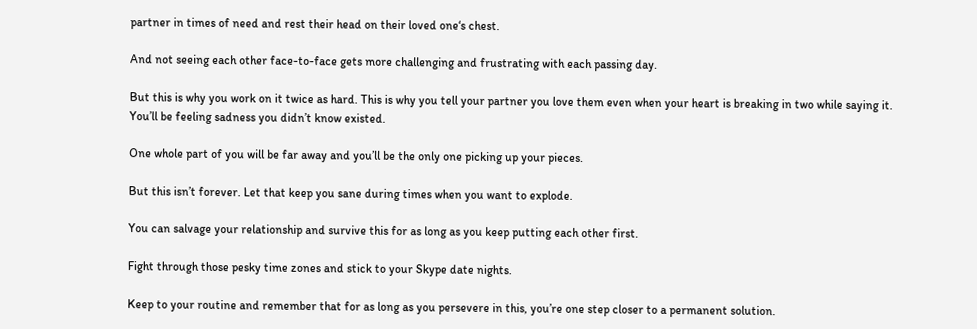partner in times of need and rest their head on their loved one‘s chest.

And not seeing each other face-to-face gets more challenging and frustrating with each passing day.

But this is why you work on it twice as hard. This is why you tell your partner you love them even when your heart is breaking in two while saying it. You’ll be feeling sadness you didn’t know existed.

One whole part of you will be far away and you’ll be the only one picking up your pieces.

But this isn’t forever. Let that keep you sane during times when you want to explode.

You can salvage your relationship and survive this for as long as you keep putting each other first.

Fight through those pesky time zones and stick to your Skype date nights.

Keep to your routine and remember that for as long as you persevere in this, you’re one step closer to a permanent solution.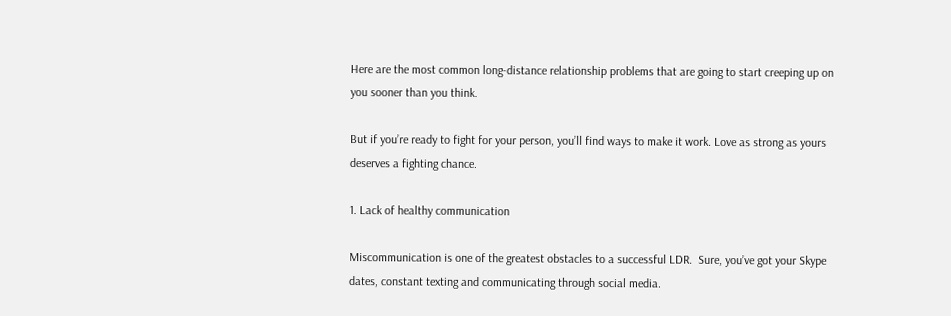Here are the most common long-distance relationship problems that are going to start creeping up on you sooner than you think.

But if you’re ready to fight for your person, you’ll find ways to make it work. Love as strong as yours deserves a fighting chance.

1. Lack of healthy communication

Miscommunication is one of the greatest obstacles to a successful LDR.  Sure, you’ve got your Skype dates, constant texting and communicating through social media.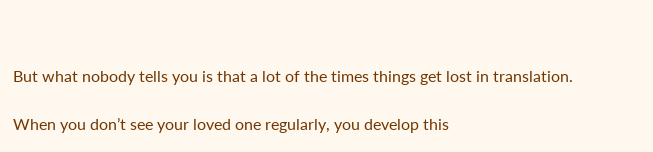But what nobody tells you is that a lot of the times things get lost in translation.

When you don’t see your loved one regularly, you develop this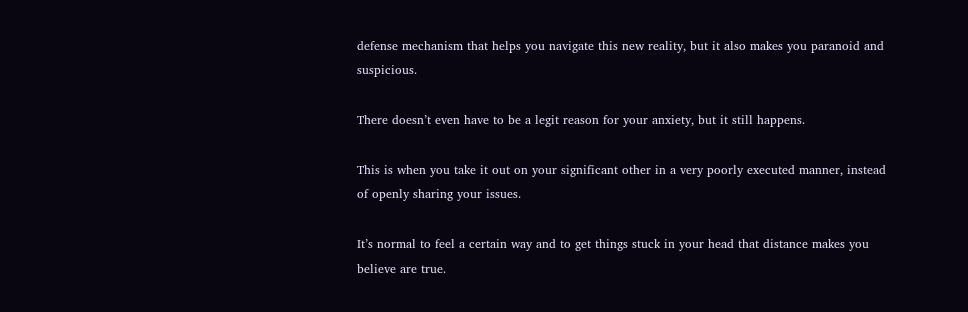defense mechanism that helps you navigate this new reality, but it also makes you paranoid and suspicious.

There doesn’t even have to be a legit reason for your anxiety, but it still happens.

This is when you take it out on your significant other in a very poorly executed manner, instead of openly sharing your issues.

It’s normal to feel a certain way and to get things stuck in your head that distance makes you believe are true.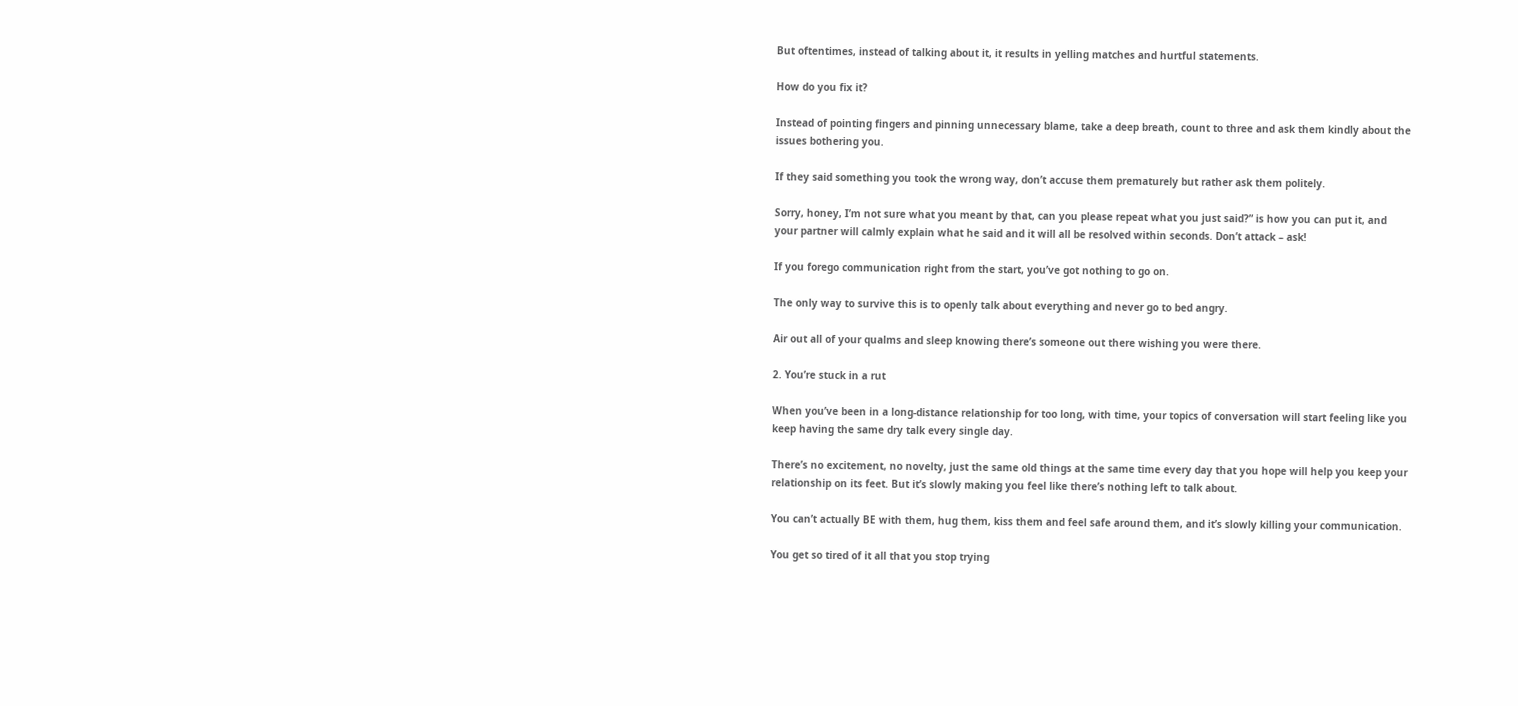But oftentimes, instead of talking about it, it results in yelling matches and hurtful statements.

How do you fix it?

Instead of pointing fingers and pinning unnecessary blame, take a deep breath, count to three and ask them kindly about the issues bothering you.

If they said something you took the wrong way, don’t accuse them prematurely but rather ask them politely.

Sorry, honey, I’m not sure what you meant by that, can you please repeat what you just said?” is how you can put it, and your partner will calmly explain what he said and it will all be resolved within seconds. Don’t attack – ask!

If you forego communication right from the start, you’ve got nothing to go on.

The only way to survive this is to openly talk about everything and never go to bed angry.

Air out all of your qualms and sleep knowing there’s someone out there wishing you were there.

2. You’re stuck in a rut

When you’ve been in a long-distance relationship for too long, with time, your topics of conversation will start feeling like you keep having the same dry talk every single day.

There’s no excitement, no novelty, just the same old things at the same time every day that you hope will help you keep your relationship on its feet. But it’s slowly making you feel like there’s nothing left to talk about.

You can’t actually BE with them, hug them, kiss them and feel safe around them, and it’s slowly killing your communication.

You get so tired of it all that you stop trying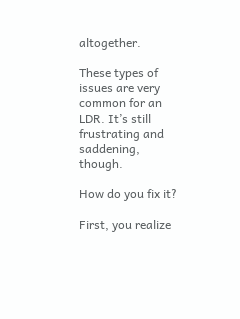altogether.

These types of issues are very common for an LDR. It’s still frustrating and saddening, though.

How do you fix it?

First, you realize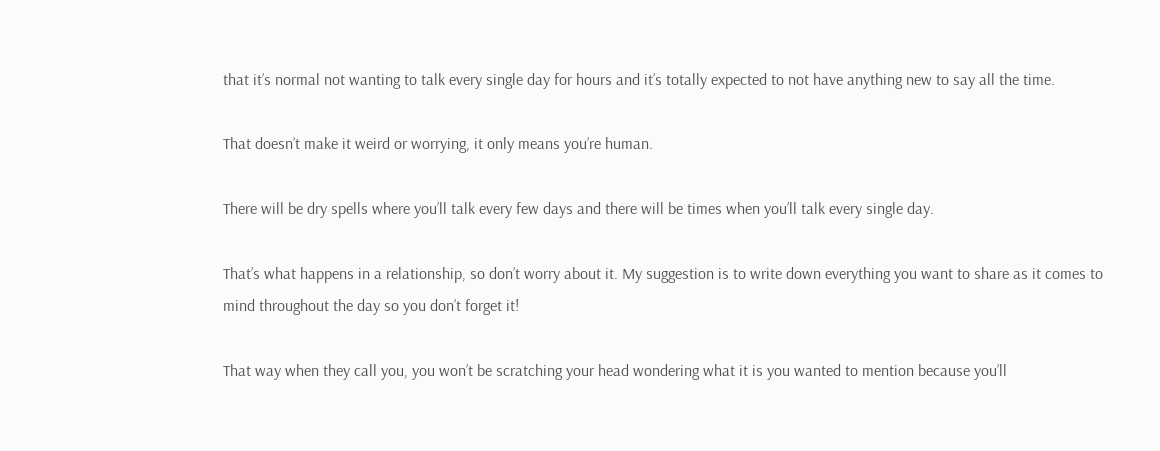that it’s normal not wanting to talk every single day for hours and it’s totally expected to not have anything new to say all the time.

That doesn’t make it weird or worrying, it only means you’re human.

There will be dry spells where you’ll talk every few days and there will be times when you’ll talk every single day.

That’s what happens in a relationship, so don’t worry about it. My suggestion is to write down everything you want to share as it comes to mind throughout the day so you don’t forget it!

That way when they call you, you won’t be scratching your head wondering what it is you wanted to mention because you’ll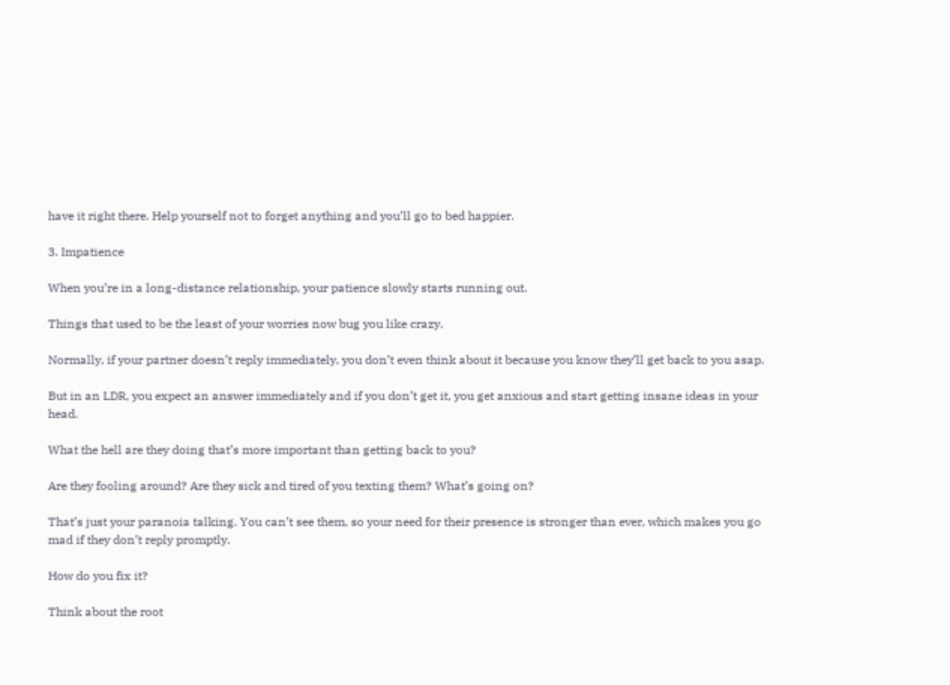have it right there. Help yourself not to forget anything and you’ll go to bed happier.

3. Impatience

When you’re in a long-distance relationship, your patience slowly starts running out.

Things that used to be the least of your worries now bug you like crazy.

Normally, if your partner doesn’t reply immediately, you don’t even think about it because you know they’ll get back to you asap.

But in an LDR, you expect an answer immediately and if you don’t get it, you get anxious and start getting insane ideas in your head.

What the hell are they doing that’s more important than getting back to you?

Are they fooling around? Are they sick and tired of you texting them? What’s going on?

That’s just your paranoia talking. You can’t see them, so your need for their presence is stronger than ever, which makes you go mad if they don’t reply promptly.

How do you fix it?

Think about the root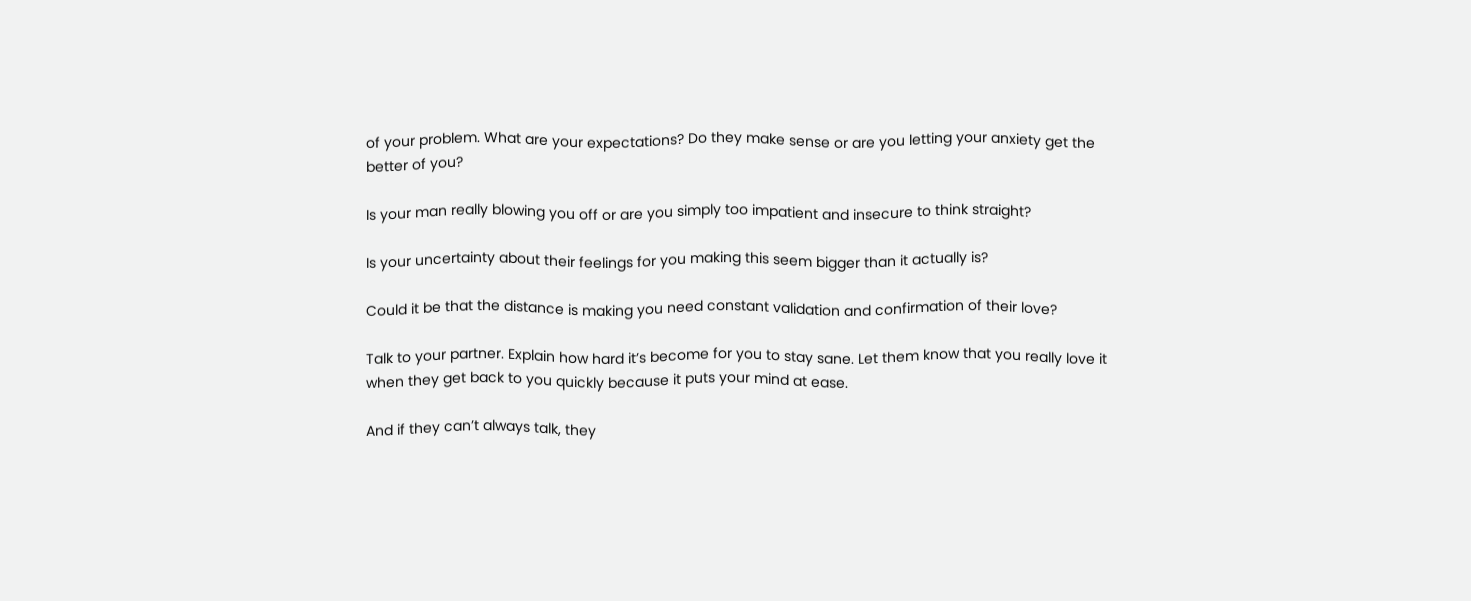of your problem. What are your expectations? Do they make sense or are you letting your anxiety get the better of you?

Is your man really blowing you off or are you simply too impatient and insecure to think straight?

Is your uncertainty about their feelings for you making this seem bigger than it actually is?

Could it be that the distance is making you need constant validation and confirmation of their love?

Talk to your partner. Explain how hard it’s become for you to stay sane. Let them know that you really love it when they get back to you quickly because it puts your mind at ease.

And if they can’t always talk, they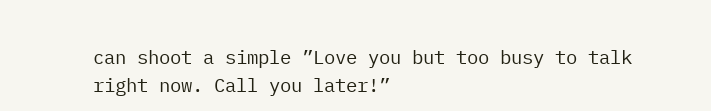can shoot a simple ”Love you but too busy to talk right now. Call you later!”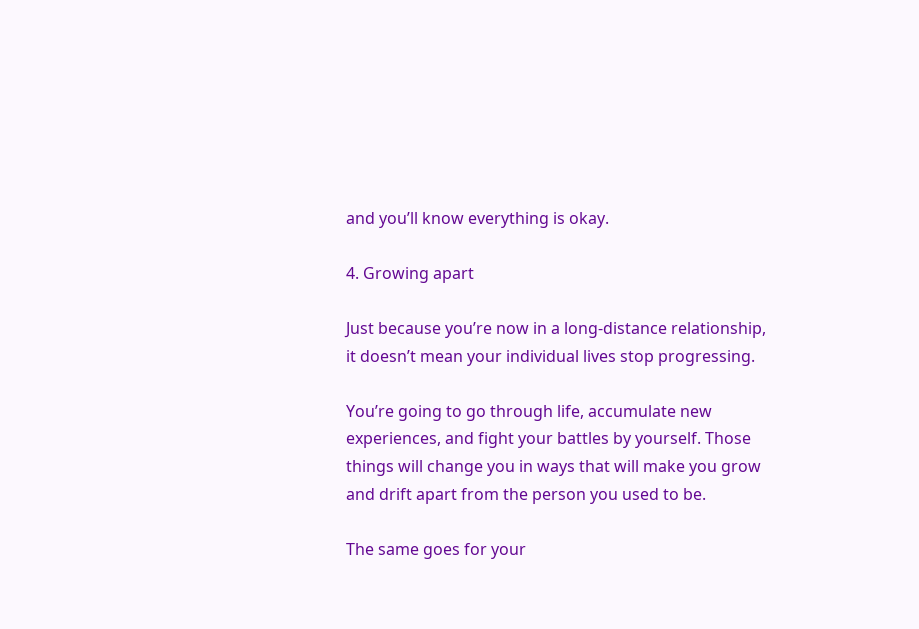and you’ll know everything is okay.

4. Growing apart

Just because you’re now in a long-distance relationship, it doesn’t mean your individual lives stop progressing.

You’re going to go through life, accumulate new experiences, and fight your battles by yourself. Those things will change you in ways that will make you grow and drift apart from the person you used to be.

The same goes for your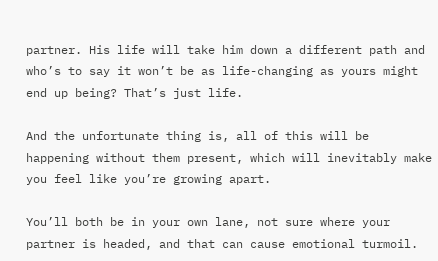partner. His life will take him down a different path and who’s to say it won’t be as life-changing as yours might end up being? That’s just life.

And the unfortunate thing is, all of this will be happening without them present, which will inevitably make you feel like you’re growing apart.

You’ll both be in your own lane, not sure where your partner is headed, and that can cause emotional turmoil.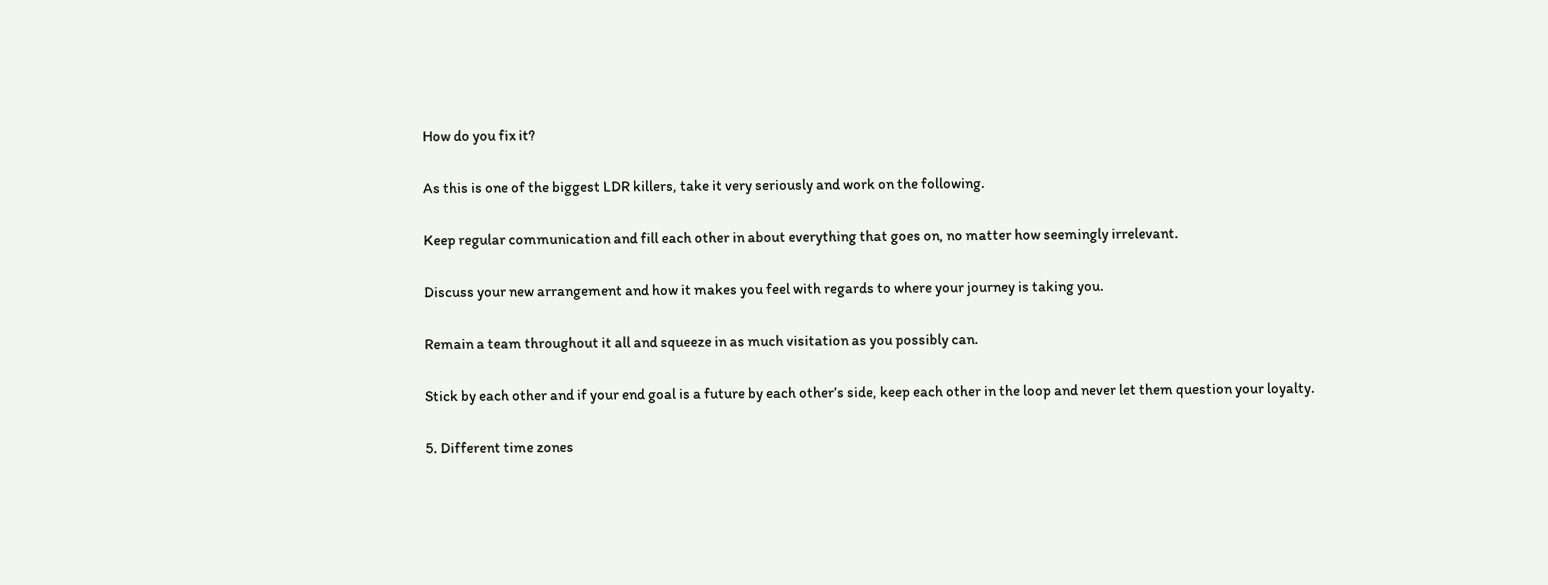How do you fix it?

As this is one of the biggest LDR killers, take it very seriously and work on the following.

Keep regular communication and fill each other in about everything that goes on, no matter how seemingly irrelevant.

Discuss your new arrangement and how it makes you feel with regards to where your journey is taking you.

Remain a team throughout it all and squeeze in as much visitation as you possibly can.

Stick by each other and if your end goal is a future by each other’s side, keep each other in the loop and never let them question your loyalty.

5. Different time zones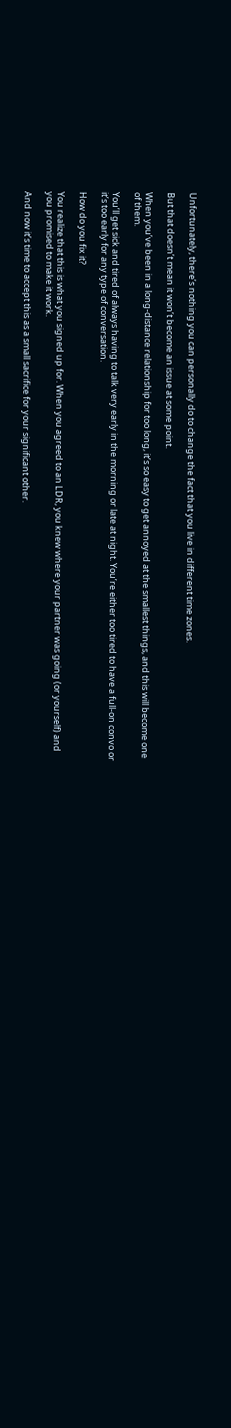Unfortunately, there’s nothing you can personally do to change the fact that you live in different time zones.

But that doesn’t mean it won’t become an issue at some point.

When you’ve been in a long-distance relationship for too long, it’s so easy to get annoyed at the smallest things, and this will become one of them.

You’ll get sick and tired of always having to talk very early in the morning or late at night. You’re either too tired to have a full-on convo or it’s too early for any type of conversation.

How do you fix it?

You realize that this is what you signed up for. When you agreed to an LDR, you knew where your partner was going (or yourself) and you promised to make it work.

And now it’s time to accept this as a small sacrifice for your significant other.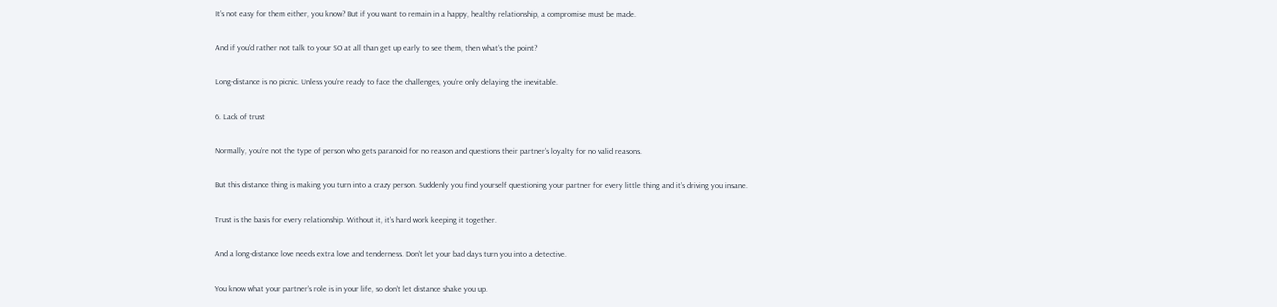It’s not easy for them either, you know? But if you want to remain in a happy, healthy relationship, a compromise must be made.

And if you’d rather not talk to your SO at all than get up early to see them, then what’s the point?

Long-distance is no picnic. Unless you’re ready to face the challenges, you’re only delaying the inevitable.

6. Lack of trust

Normally, you’re not the type of person who gets paranoid for no reason and questions their partner’s loyalty for no valid reasons.

But this distance thing is making you turn into a crazy person. Suddenly you find yourself questioning your partner for every little thing and it’s driving you insane.

Trust is the basis for every relationship. Without it, it’s hard work keeping it together.

And a long-distance love needs extra love and tenderness. Don’t let your bad days turn you into a detective.

You know what your partner’s role is in your life, so don’t let distance shake you up.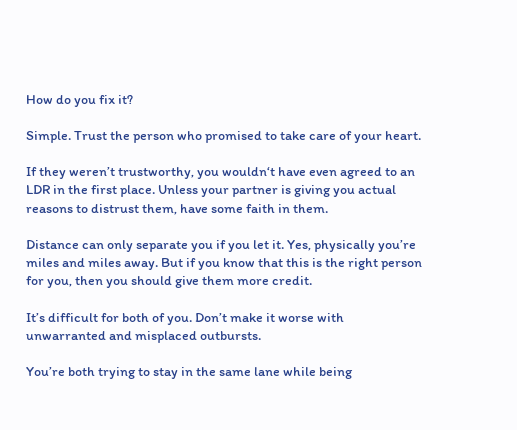How do you fix it?

Simple. Trust the person who promised to take care of your heart.

If they weren’t trustworthy, you wouldn‘t have even agreed to an LDR in the first place. Unless your partner is giving you actual reasons to distrust them, have some faith in them.

Distance can only separate you if you let it. Yes, physically you’re miles and miles away. But if you know that this is the right person for you, then you should give them more credit.

It’s difficult for both of you. Don’t make it worse with unwarranted and misplaced outbursts.

You’re both trying to stay in the same lane while being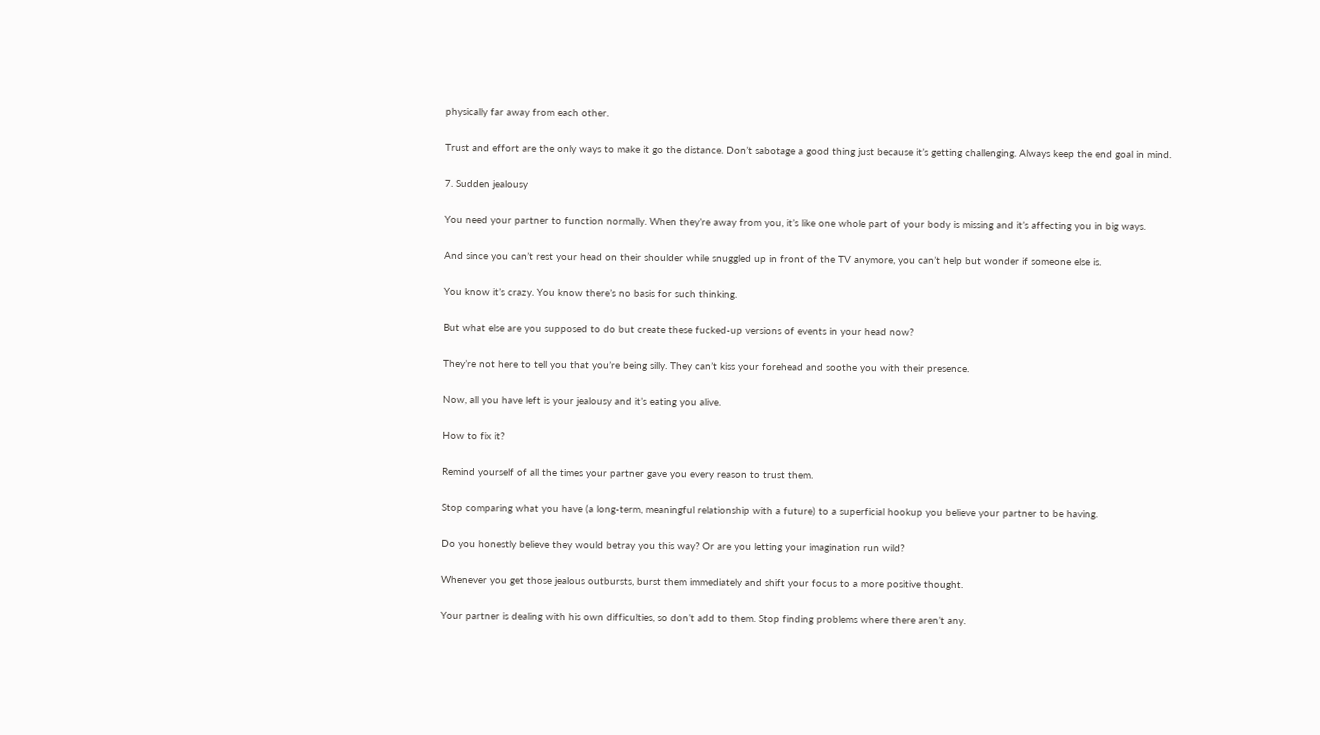physically far away from each other.

Trust and effort are the only ways to make it go the distance. Don’t sabotage a good thing just because it’s getting challenging. Always keep the end goal in mind.

7. Sudden jealousy

You need your partner to function normally. When they’re away from you, it’s like one whole part of your body is missing and it’s affecting you in big ways.

And since you can’t rest your head on their shoulder while snuggled up in front of the TV anymore, you can’t help but wonder if someone else is.

You know it’s crazy. You know there’s no basis for such thinking.

But what else are you supposed to do but create these fucked-up versions of events in your head now?

They’re not here to tell you that you’re being silly. They can’t kiss your forehead and soothe you with their presence.

Now, all you have left is your jealousy and it’s eating you alive.

How to fix it?

Remind yourself of all the times your partner gave you every reason to trust them.

Stop comparing what you have (a long-term, meaningful relationship with a future) to a superficial hookup you believe your partner to be having.

Do you honestly believe they would betray you this way? Or are you letting your imagination run wild?

Whenever you get those jealous outbursts, burst them immediately and shift your focus to a more positive thought.

Your partner is dealing with his own difficulties, so don’t add to them. Stop finding problems where there aren’t any.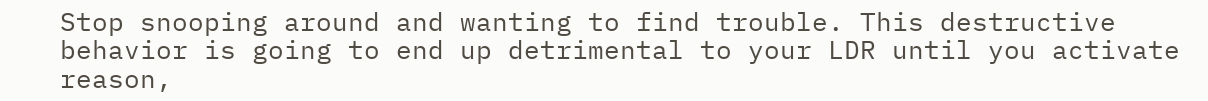Stop snooping around and wanting to find trouble. This destructive behavior is going to end up detrimental to your LDR until you activate reason,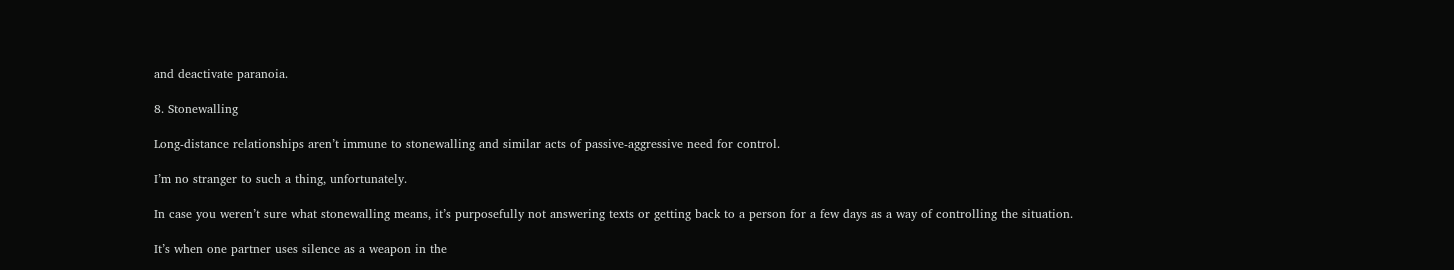and deactivate paranoia.

8. Stonewalling

Long-distance relationships aren’t immune to stonewalling and similar acts of passive-aggressive need for control.

I’m no stranger to such a thing, unfortunately.

In case you weren’t sure what stonewalling means, it’s purposefully not answering texts or getting back to a person for a few days as a way of controlling the situation.

It’s when one partner uses silence as a weapon in the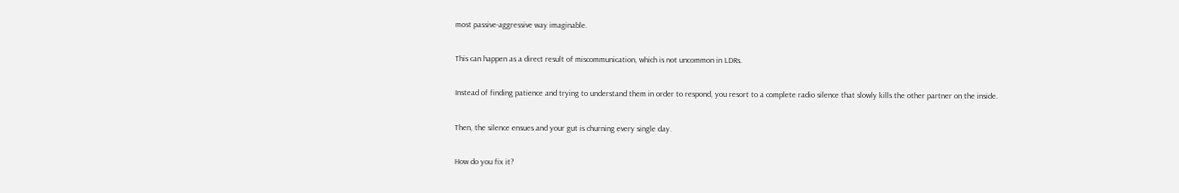most passive-aggressive way imaginable.

This can happen as a direct result of miscommunication, which is not uncommon in LDRs.

Instead of finding patience and trying to understand them in order to respond, you resort to a complete radio silence that slowly kills the other partner on the inside.

Then, the silence ensues and your gut is churning every single day.

How do you fix it?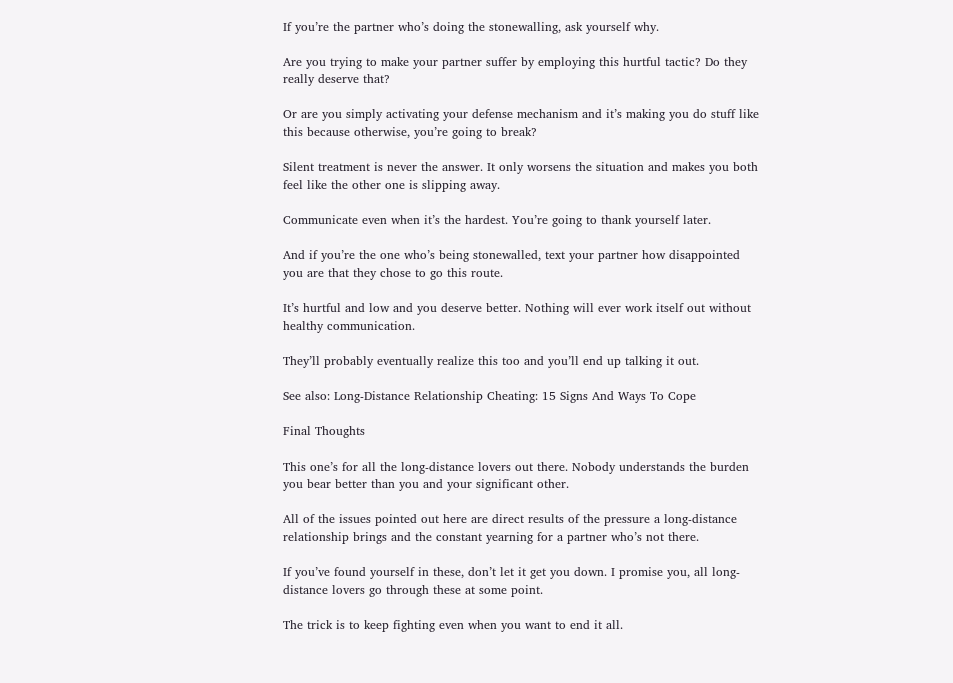If you’re the partner who’s doing the stonewalling, ask yourself why.

Are you trying to make your partner suffer by employing this hurtful tactic? Do they really deserve that?

Or are you simply activating your defense mechanism and it’s making you do stuff like this because otherwise, you’re going to break?

Silent treatment is never the answer. It only worsens the situation and makes you both feel like the other one is slipping away.

Communicate even when it’s the hardest. You’re going to thank yourself later.

And if you’re the one who’s being stonewalled, text your partner how disappointed you are that they chose to go this route.

It’s hurtful and low and you deserve better. Nothing will ever work itself out without healthy communication.

They’ll probably eventually realize this too and you’ll end up talking it out.

See also: Long-Distance Relationship Cheating: 15 Signs And Ways To Cope

Final Thoughts

This one’s for all the long-distance lovers out there. Nobody understands the burden you bear better than you and your significant other.

All of the issues pointed out here are direct results of the pressure a long-distance relationship brings and the constant yearning for a partner who’s not there.

If you’ve found yourself in these, don’t let it get you down. I promise you, all long-distance lovers go through these at some point.

The trick is to keep fighting even when you want to end it all.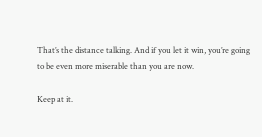That’s the distance talking. And if you let it win, you’re going to be even more miserable than you are now.

Keep at it.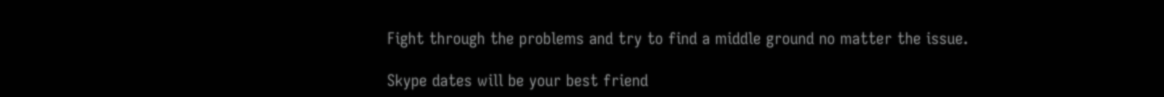Fight through the problems and try to find a middle ground no matter the issue.

Skype dates will be your best friend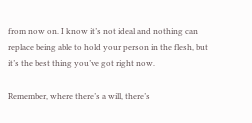from now on. I know it’s not ideal and nothing can replace being able to hold your person in the flesh, but it’s the best thing you’ve got right now.

Remember, where there’s a will, there’s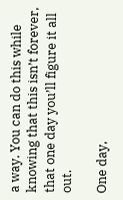a way. You can do this while knowing that this isn’t forever, that one day you’ll figure it all out.

One day,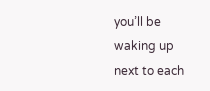you’ll be waking up next to each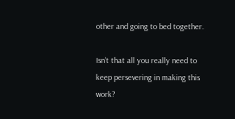other and going to bed together.

Isn’t that all you really need to keep persevering in making this work?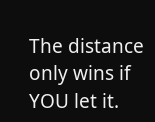The distance only wins if YOU let it.